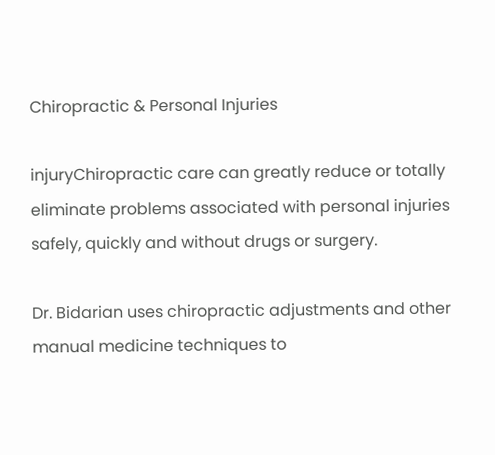Chiropractic & Personal Injuries

injuryChiropractic care can greatly reduce or totally eliminate problems associated with personal injuries safely, quickly and without drugs or surgery.

Dr. Bidarian uses chiropractic adjustments and other manual medicine techniques to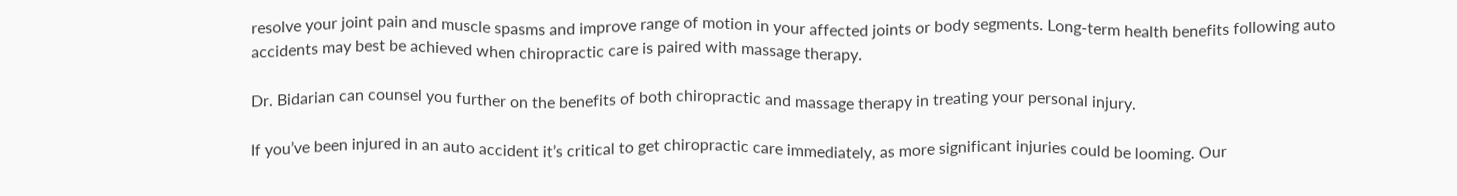resolve your joint pain and muscle spasms and improve range of motion in your affected joints or body segments. Long-term health benefits following auto accidents may best be achieved when chiropractic care is paired with massage therapy.

Dr. Bidarian can counsel you further on the benefits of both chiropractic and massage therapy in treating your personal injury.

If you’ve been injured in an auto accident it’s critical to get chiropractic care immediately, as more significant injuries could be looming. Our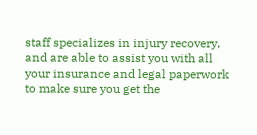staff specializes in injury recovery, and are able to assist you with all your insurance and legal paperwork to make sure you get the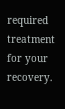required treatment for your recovery.